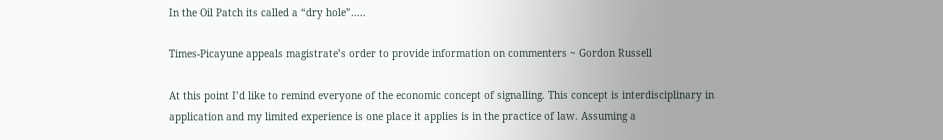In the Oil Patch its called a “dry hole”…..

Times-Picayune appeals magistrate’s order to provide information on commenters ~ Gordon Russell

At this point I’d like to remind everyone of the economic concept of signalling. This concept is interdisciplinary in application and my limited experience is one place it applies is in the practice of law. Assuming a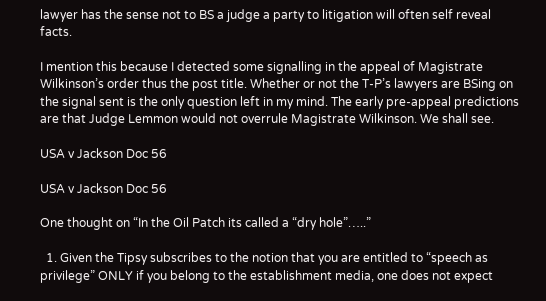lawyer has the sense not to BS a judge a party to litigation will often self reveal facts.

I mention this because I detected some signalling in the appeal of Magistrate Wilkinson’s order thus the post title. Whether or not the T-P’s lawyers are BSing on the signal sent is the only question left in my mind. The early pre-appeal predictions are that Judge Lemmon would not overrule Magistrate Wilkinson. We shall see.

USA v Jackson Doc 56

USA v Jackson Doc 56

One thought on “In the Oil Patch its called a “dry hole”…..”

  1. Given the Tipsy subscribes to the notion that you are entitled to “speech as privilege” ONLY if you belong to the establishment media, one does not expect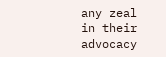any zeal in their advocacy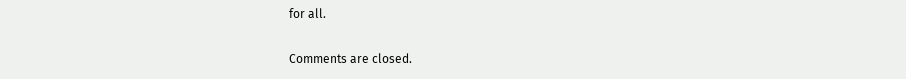for all.

Comments are closed.